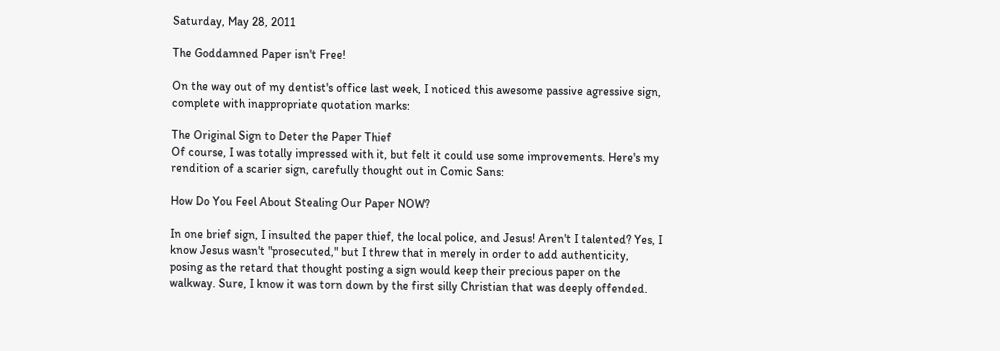Saturday, May 28, 2011

The Goddamned Paper isn't Free!

On the way out of my dentist's office last week, I noticed this awesome passive agressive sign, complete with inappropriate quotation marks:

The Original Sign to Deter the Paper Thief
Of course, I was totally impressed with it, but felt it could use some improvements. Here's my rendition of a scarier sign, carefully thought out in Comic Sans:

How Do You Feel About Stealing Our Paper NOW?

In one brief sign, I insulted the paper thief, the local police, and Jesus! Aren't I talented? Yes, I know Jesus wasn't "prosecuted," but I threw that in merely in order to add authenticity, posing as the retard that thought posting a sign would keep their precious paper on the walkway. Sure, I know it was torn down by the first silly Christian that was deeply offended.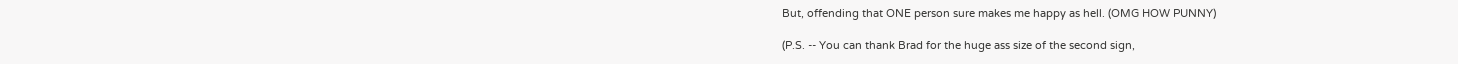But, offending that ONE person sure makes me happy as hell. (OMG HOW PUNNY)

(P.S. -- You can thank Brad for the huge ass size of the second sign,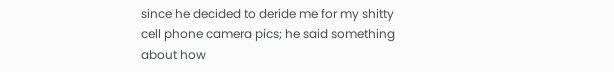since he decided to deride me for my shitty cell phone camera pics; he said something about how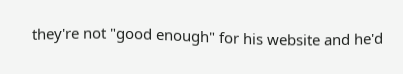they're not "good enough" for his website and he'd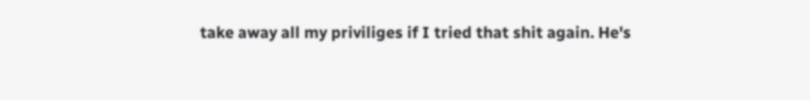take away all my priviliges if I tried that shit again. He's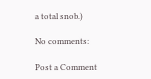a total snob.)

No comments:

Post a Comment